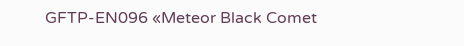GFTP-EN096 «Meteor Black Comet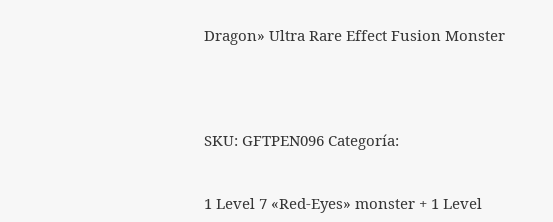Dragon» Ultra Rare Effect Fusion Monster




SKU: GFTPEN096 Categoría:


1 Level 7 «Red-Eyes» monster + 1 Level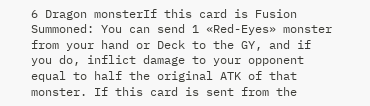6 Dragon monsterIf this card is Fusion Summoned: You can send 1 «Red-Eyes» monster from your hand or Deck to the GY, and if you do, inflict damage to your opponent equal to half the original ATK of that monster. If this card is sent from the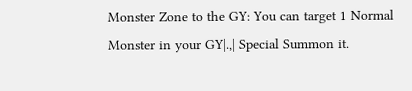Monster Zone to the GY: You can target 1 Normal Monster in your GY|.,| Special Summon it.